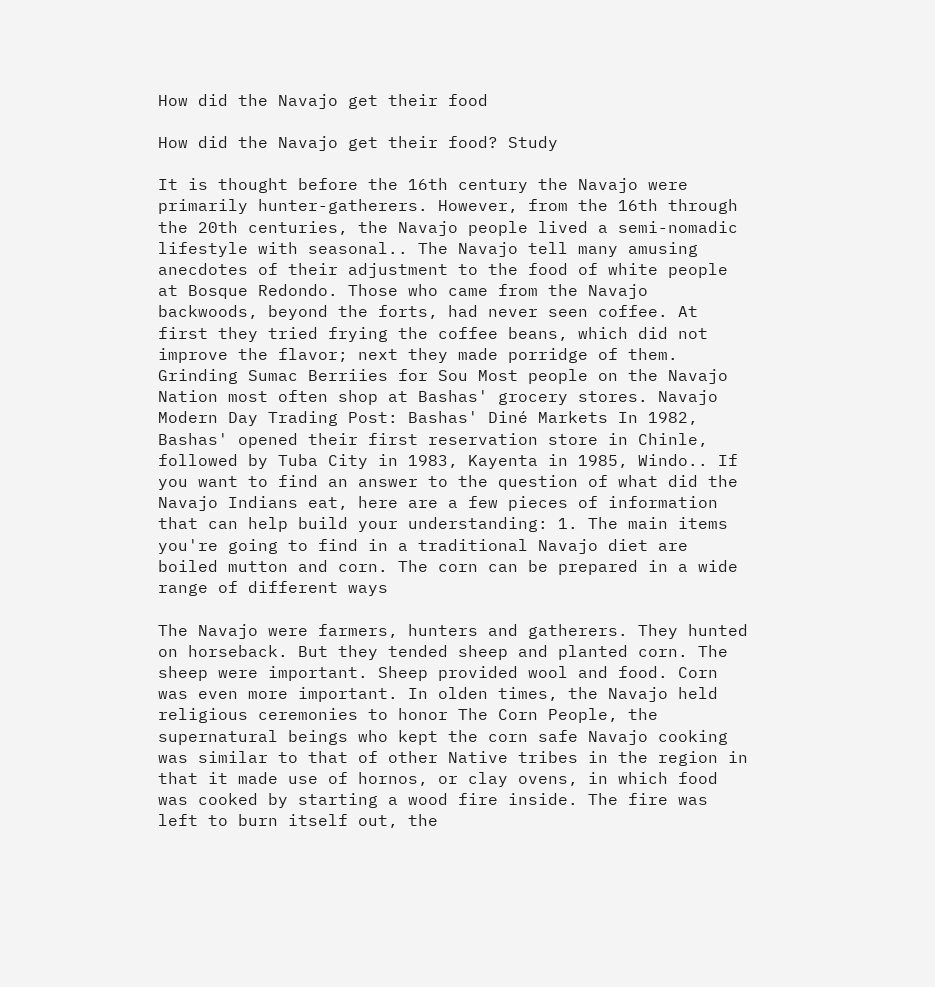How did the Navajo get their food

How did the Navajo get their food? Study

It is thought before the 16th century the Navajo were primarily hunter-gatherers. However, from the 16th through the 20th centuries, the Navajo people lived a semi-nomadic lifestyle with seasonal.. The Navajo tell many amusing anecdotes of their adjustment to the food of white people at Bosque Redondo. Those who came from the Navajo backwoods, beyond the forts, had never seen coffee. At first they tried frying the coffee beans, which did not improve the flavor; next they made porridge of them. Grinding Sumac Berriies for Sou Most people on the Navajo Nation most often shop at Bashas' grocery stores. Navajo Modern Day Trading Post: Bashas' Diné Markets In 1982, Bashas' opened their first reservation store in Chinle, followed by Tuba City in 1983, Kayenta in 1985, Windo.. If you want to find an answer to the question of what did the Navajo Indians eat, here are a few pieces of information that can help build your understanding: 1. The main items you're going to find in a traditional Navajo diet are boiled mutton and corn. The corn can be prepared in a wide range of different ways

The Navajo were farmers, hunters and gatherers. They hunted on horseback. But they tended sheep and planted corn. The sheep were important. Sheep provided wool and food. Corn was even more important. In olden times, the Navajo held religious ceremonies to honor The Corn People, the supernatural beings who kept the corn safe Navajo cooking was similar to that of other Native tribes in the region in that it made use of hornos, or clay ovens, in which food was cooked by starting a wood fire inside. The fire was left to burn itself out, the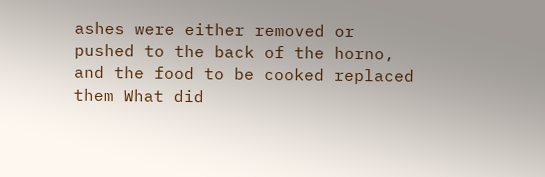ashes were either removed or pushed to the back of the horno, and the food to be cooked replaced them What did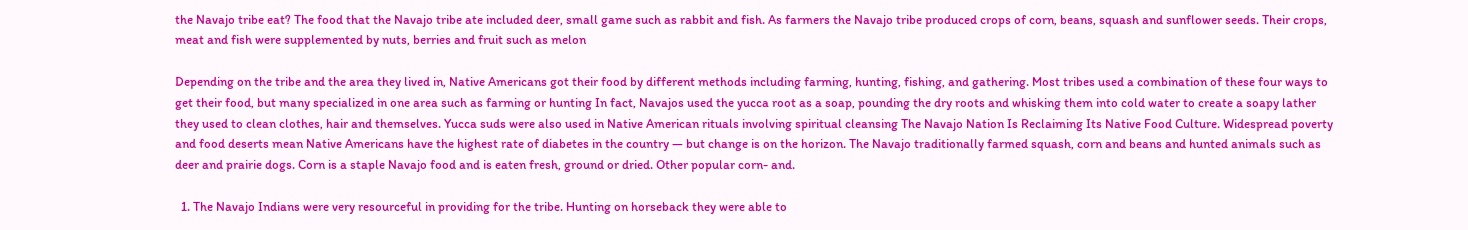the Navajo tribe eat? The food that the Navajo tribe ate included deer, small game such as rabbit and fish. As farmers the Navajo tribe produced crops of corn, beans, squash and sunflower seeds. Their crops, meat and fish were supplemented by nuts, berries and fruit such as melon

Depending on the tribe and the area they lived in, Native Americans got their food by different methods including farming, hunting, fishing, and gathering. Most tribes used a combination of these four ways to get their food, but many specialized in one area such as farming or hunting In fact, Navajos used the yucca root as a soap, pounding the dry roots and whisking them into cold water to create a soapy lather they used to clean clothes, hair and themselves. Yucca suds were also used in Native American rituals involving spiritual cleansing The Navajo Nation Is Reclaiming Its Native Food Culture. Widespread poverty and food deserts mean Native Americans have the highest rate of diabetes in the country — but change is on the horizon. The Navajo traditionally farmed squash, corn and beans and hunted animals such as deer and prairie dogs. Corn is a staple Navajo food and is eaten fresh, ground or dried. Other popular corn- and.

  1. The Navajo Indians were very resourceful in providing for the tribe. Hunting on horseback they were able to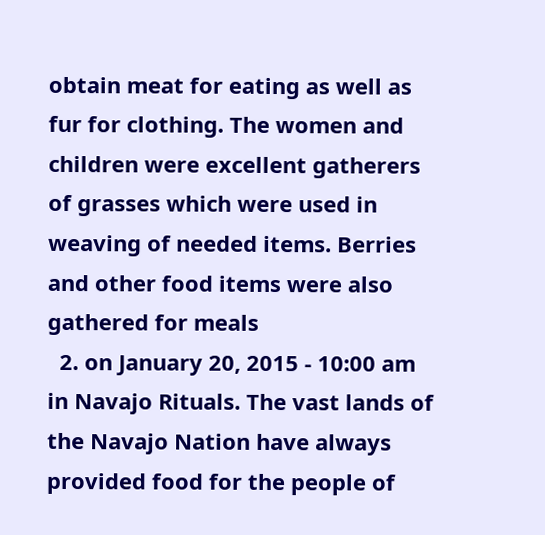obtain meat for eating as well as fur for clothing. The women and children were excellent gatherers of grasses which were used in weaving of needed items. Berries and other food items were also gathered for meals
  2. on January 20, 2015 - 10:00 am in Navajo Rituals. The vast lands of the Navajo Nation have always provided food for the people of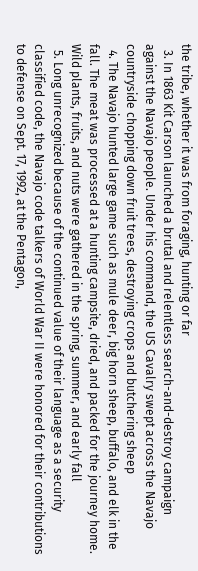the tribe, whether it was from foraging, hunting or far
  3. In 1863 Kit Carson launched a brutal and relentless search-and-destroy campaign against the Navajo people. Under his command, the US Cavalry swept across the Navajo countryside chopping down fruit trees, destroying crops and butchering sheep
  4. The Navajo hunted large game such as mule deer, big horn sheep, buffalo, and elk in the fall. The meat was processed at a hunting campsite, dried, and packed for the journey home. Wild plants, fruits, and nuts were gathered in the spring, summer, and early fall
  5. Long unrecognized because of the continued value of their language as a security classified code, the Navajo code talkers of World War II were honored for their contributions to defense on Sept. 17, 1992, at the Pentagon,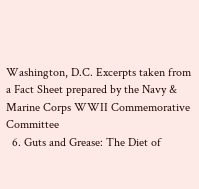Washington, D.C. Excerpts taken from a Fact Sheet prepared by the Navy & Marine Corps WWII Commemorative Committee
  6. Guts and Grease: The Diet of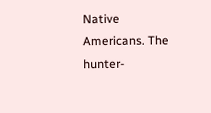Native Americans. The hunter-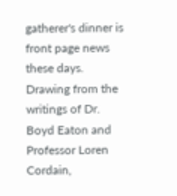gatherer's dinner is front page news these days. Drawing from the writings of Dr. Boyd Eaton and Professor Loren Cordain,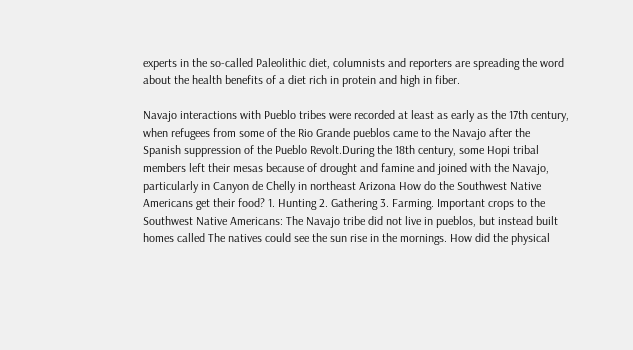experts in the so-called Paleolithic diet, columnists and reporters are spreading the word about the health benefits of a diet rich in protein and high in fiber.

Navajo interactions with Pueblo tribes were recorded at least as early as the 17th century, when refugees from some of the Rio Grande pueblos came to the Navajo after the Spanish suppression of the Pueblo Revolt.During the 18th century, some Hopi tribal members left their mesas because of drought and famine and joined with the Navajo, particularly in Canyon de Chelly in northeast Arizona How do the Southwest Native Americans get their food? 1. Hunting 2. Gathering 3. Farming. Important crops to the Southwest Native Americans: The Navajo tribe did not live in pueblos, but instead built homes called The natives could see the sun rise in the mornings. How did the physical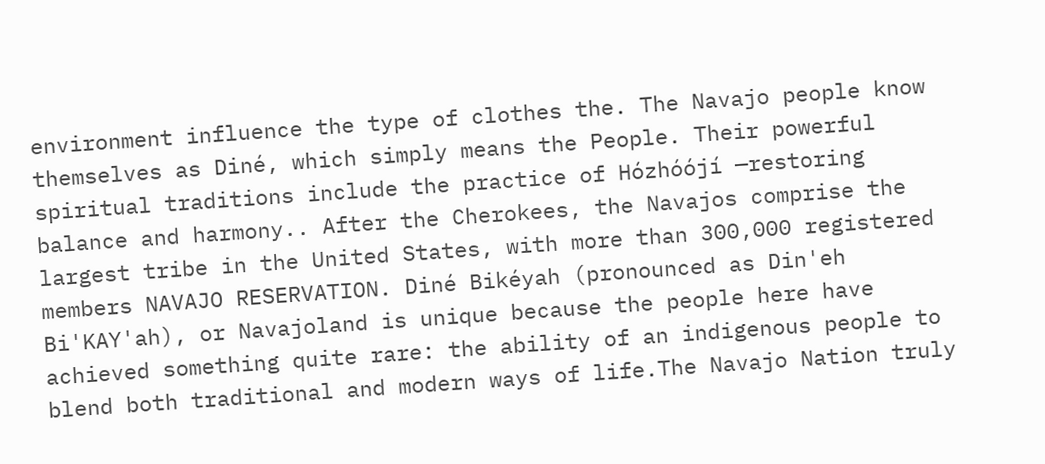environment influence the type of clothes the. The Navajo people know themselves as Diné, which simply means the People. Their powerful spiritual traditions include the practice of Hózhóójí —restoring balance and harmony.. After the Cherokees, the Navajos comprise the largest tribe in the United States, with more than 300,000 registered members NAVAJO RESERVATION. Diné Bikéyah (pronounced as Din'eh Bi'KAY'ah), or Navajoland is unique because the people here have achieved something quite rare: the ability of an indigenous people to blend both traditional and modern ways of life.The Navajo Nation truly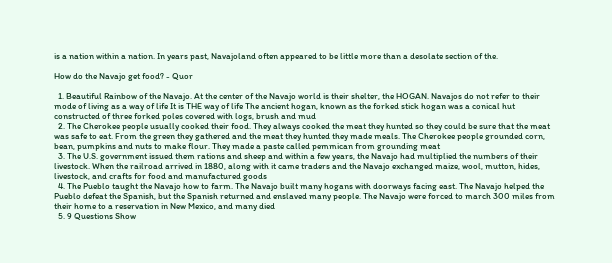is a nation within a nation. In years past, Navajoland often appeared to be little more than a desolate section of the.

How do the Navajo get food? - Quor

  1. Beautiful Rainbow of the Navajo. At the center of the Navajo world is their shelter, the HOGAN. Navajos do not refer to their mode of living as a way of life It is THE way of life The ancient hogan, known as the forked stick hogan was a conical hut constructed of three forked poles covered with logs, brush and mud
  2. The Cherokee people usually cooked their food. They always cooked the meat they hunted so they could be sure that the meat was safe to eat. From the green they gathered and the meat they hunted they made meals. The Cherokee people grounded corn, bean, pumpkins and nuts to make flour. They made a paste called pemmican from grounding meat
  3. The U.S. government issued them rations and sheep and within a few years, the Navajo had multiplied the numbers of their livestock. When the railroad arrived in 1880, along with it came traders and the Navajo exchanged maize, wool, mutton, hides, livestock, and crafts for food and manufactured goods
  4. The Pueblo taught the Navajo how to farm. The Navajo built many hogans with doorways facing east. The Navajo helped the Pueblo defeat the Spanish, but the Spanish returned and enslaved many people. The Navajo were forced to march 300 miles from their home to a reservation in New Mexico, and many died
  5. 9 Questions Show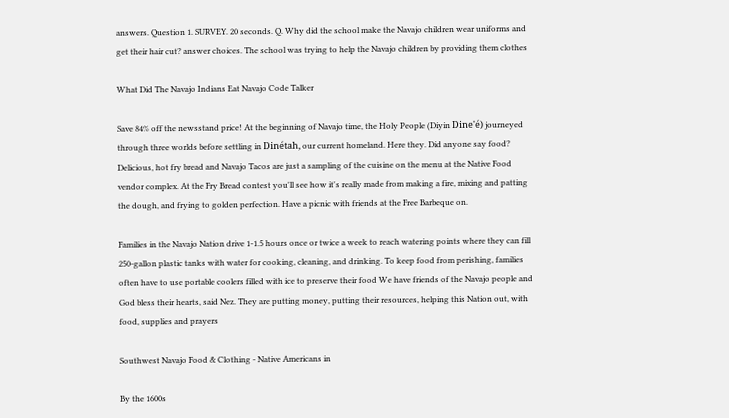answers. Question 1. SURVEY. 20 seconds. Q. Why did the school make the Navajo children wear uniforms and get their hair cut? answer choices. The school was trying to help the Navajo children by providing them clothes

What Did The Navajo Indians Eat Navajo Code Talker

Save 84% off the newsstand price! At the beginning of Navajo time, the Holy People (Diyin Dine'é) journeyed through three worlds before settling in Dinétah, our current homeland. Here they. Did anyone say food? Delicious, hot fry bread and Navajo Tacos are just a sampling of the cuisine on the menu at the Native Food vendor complex. At the Fry Bread contest you'll see how it's really made from making a fire, mixing and patting the dough, and frying to golden perfection. Have a picnic with friends at the Free Barbeque on.

Families in the Navajo Nation drive 1-1.5 hours once or twice a week to reach watering points where they can fill 250-gallon plastic tanks with water for cooking, cleaning, and drinking. To keep food from perishing, families often have to use portable coolers filled with ice to preserve their food We have friends of the Navajo people and God bless their hearts, said Nez. They are putting money, putting their resources, helping this Nation out, with food, supplies and prayers

Southwest Navajo Food & Clothing - Native Americans in

By the 1600s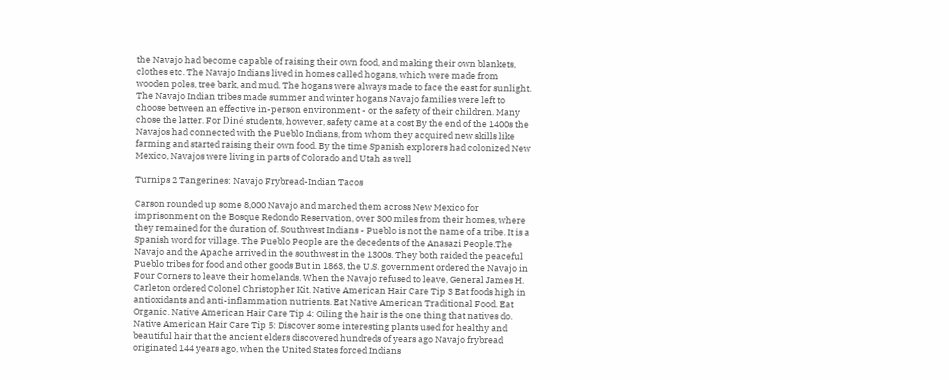the Navajo had become capable of raising their own food, and making their own blankets, clothes etc. The Navajo Indians lived in homes called hogans, which were made from wooden poles, tree bark, and mud. The hogans were always made to face the east for sunlight. The Navajo Indian tribes made summer and winter hogans Navajo families were left to choose between an effective in-person environment - or the safety of their children. Many chose the latter. For Diné students, however, safety came at a cost By the end of the 1400s the Navajos had connected with the Pueblo Indians, from whom they acquired new skills like farming and started raising their own food. By the time Spanish explorers had colonized New Mexico, Navajos were living in parts of Colorado and Utah as well

Turnips 2 Tangerines: Navajo Frybread-Indian Tacos

Carson rounded up some 8,000 Navajo and marched them across New Mexico for imprisonment on the Bosque Redondo Reservation, over 300 miles from their homes, where they remained for the duration of. Southwest Indians - Pueblo is not the name of a tribe. It is a Spanish word for village. The Pueblo People are the decedents of the Anasazi People.The Navajo and the Apache arrived in the southwest in the 1300s. They both raided the peaceful Pueblo tribes for food and other goods But in 1863, the U.S. government ordered the Navajo in Four Corners to leave their homelands. When the Navajo refused to leave, General James H. Carleton ordered Colonel Christopher Kit. Native American Hair Care Tip 3 Eat foods high in antioxidants and anti-inflammation nutrients. Eat Native American Traditional Food. Eat Organic. Native American Hair Care Tip 4: Oiling the hair is the one thing that natives do. Native American Hair Care Tip 5: Discover some interesting plants used for healthy and beautiful hair that the ancient elders discovered hundreds of years ago Navajo frybread originated 144 years ago, when the United States forced Indians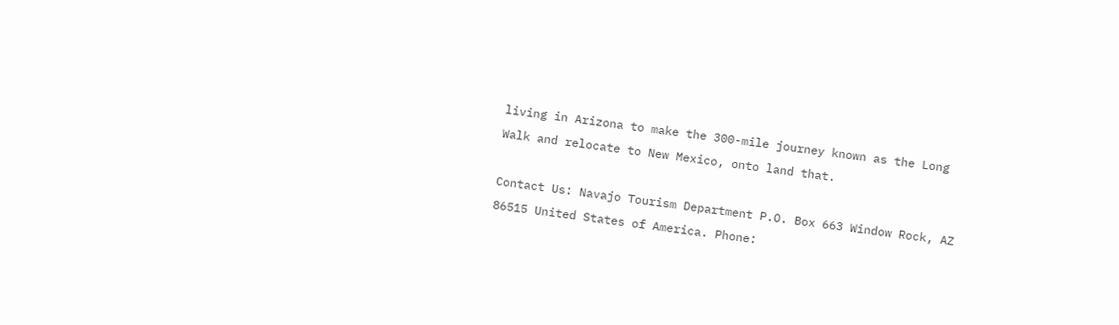living in Arizona to make the 300-mile journey known as the Long Walk and relocate to New Mexico, onto land that.

Contact Us: Navajo Tourism Department P.O. Box 663 Window Rock, AZ 86515 United States of America. Phone: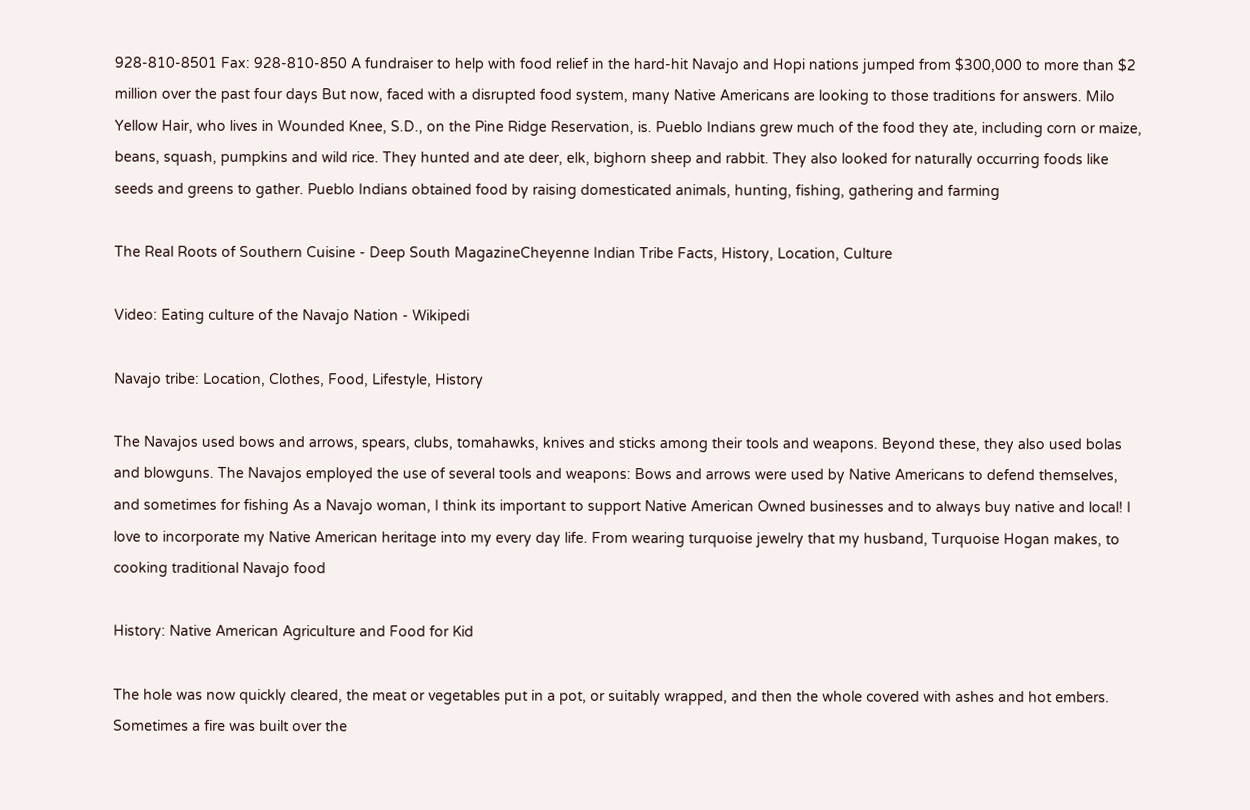928-810-8501 Fax: 928-810-850 A fundraiser to help with food relief in the hard-hit Navajo and Hopi nations jumped from $300,000 to more than $2 million over the past four days But now, faced with a disrupted food system, many Native Americans are looking to those traditions for answers. Milo Yellow Hair, who lives in Wounded Knee, S.D., on the Pine Ridge Reservation, is. Pueblo Indians grew much of the food they ate, including corn or maize, beans, squash, pumpkins and wild rice. They hunted and ate deer, elk, bighorn sheep and rabbit. They also looked for naturally occurring foods like seeds and greens to gather. Pueblo Indians obtained food by raising domesticated animals, hunting, fishing, gathering and farming

The Real Roots of Southern Cuisine - Deep South MagazineCheyenne Indian Tribe Facts, History, Location, Culture

Video: Eating culture of the Navajo Nation - Wikipedi

Navajo tribe: Location, Clothes, Food, Lifestyle, History

The Navajos used bows and arrows, spears, clubs, tomahawks, knives and sticks among their tools and weapons. Beyond these, they also used bolas and blowguns. The Navajos employed the use of several tools and weapons: Bows and arrows were used by Native Americans to defend themselves, and sometimes for fishing As a Navajo woman, I think its important to support Native American Owned businesses and to always buy native and local! I love to incorporate my Native American heritage into my every day life. From wearing turquoise jewelry that my husband, Turquoise Hogan makes, to cooking traditional Navajo food

History: Native American Agriculture and Food for Kid

The hole was now quickly cleared, the meat or vegetables put in a pot, or suitably wrapped, and then the whole covered with ashes and hot embers. Sometimes a fire was built over the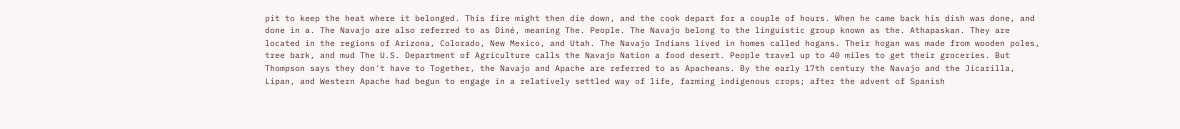pit to keep the heat where it belonged. This fire might then die down, and the cook depart for a couple of hours. When he came back his dish was done, and done in a. The Navajo are also referred to as Diné, meaning The. People. The Navajo belong to the linguistic group known as the. Athapaskan. They are located in the regions of Arizona, Colorado, New Mexico, and Utah. The Navajo Indians lived in homes called hogans. Their hogan was made from wooden poles, tree bark, and mud The U.S. Department of Agriculture calls the Navajo Nation a food desert. People travel up to 40 miles to get their groceries. But Thompson says they don't have to Together, the Navajo and Apache are referred to as Apacheans. By the early 17th century the Navajo and the Jicarilla, Lipan, and Western Apache had begun to engage in a relatively settled way of life, farming indigenous crops; after the advent of Spanish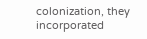colonization, they incorporated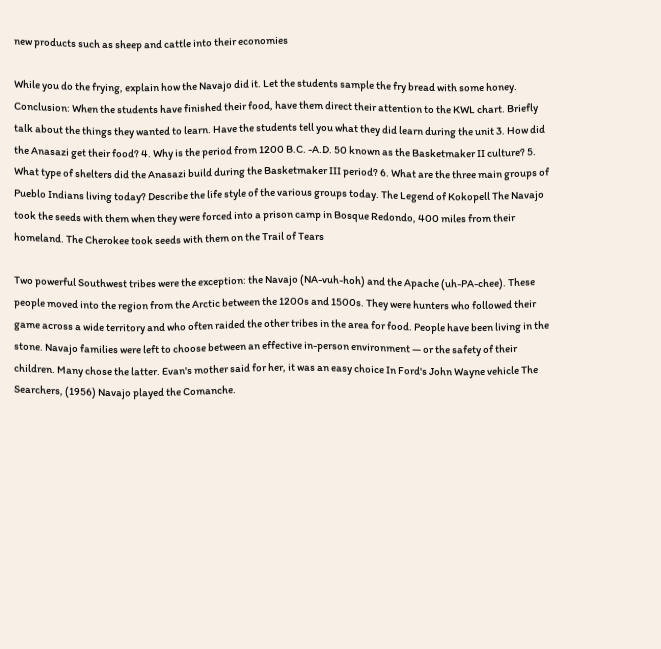new products such as sheep and cattle into their economies

While you do the frying, explain how the Navajo did it. Let the students sample the fry bread with some honey. Conclusion: When the students have finished their food, have them direct their attention to the KWL chart. Briefly talk about the things they wanted to learn. Have the students tell you what they did learn during the unit 3. How did the Anasazi get their food? 4. Why is the period from 1200 B.C. -A.D. 50 known as the Basketmaker II culture? 5. What type of shelters did the Anasazi build during the Basketmaker III period? 6. What are the three main groups of Pueblo Indians living today? Describe the life style of the various groups today. The Legend of Kokopell The Navajo took the seeds with them when they were forced into a prison camp in Bosque Redondo, 400 miles from their homeland. The Cherokee took seeds with them on the Trail of Tears

Two powerful Southwest tribes were the exception: the Navajo (NA-vuh-hoh) and the Apache (uh-PA-chee). These people moved into the region from the Arctic between the 1200s and 1500s. They were hunters who followed their game across a wide territory and who often raided the other tribes in the area for food. People have been living in the stone. Navajo families were left to choose between an effective in-person environment — or the safety of their children. Many chose the latter. Evan's mother said for her, it was an easy choice In Ford's John Wayne vehicle The Searchers, (1956) Navajo played the Comanche.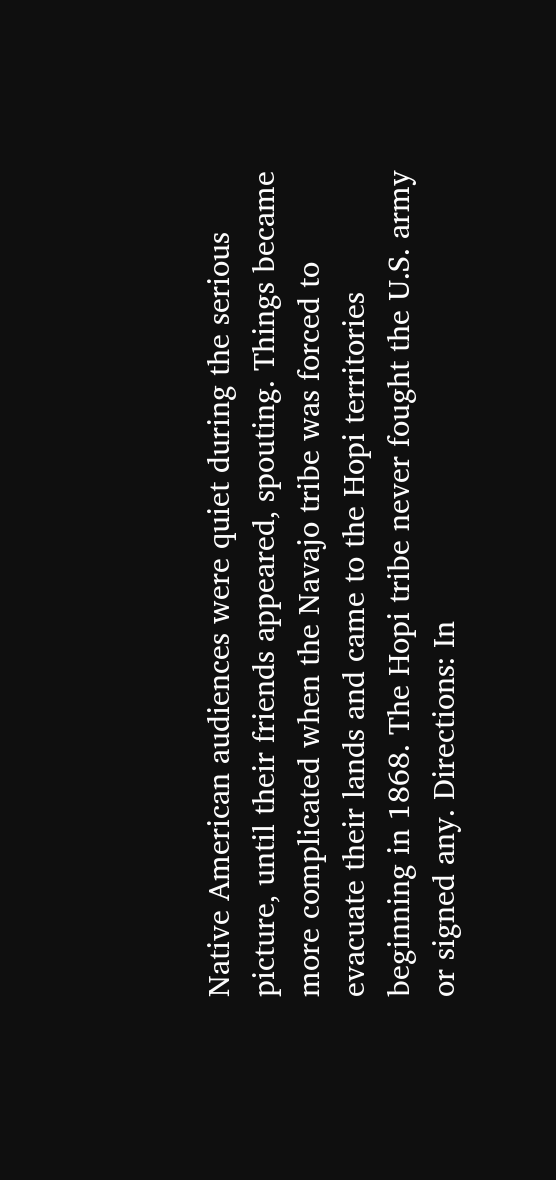Native American audiences were quiet during the serious picture, until their friends appeared, spouting. Things became more complicated when the Navajo tribe was forced to evacuate their lands and came to the Hopi territories beginning in 1868. The Hopi tribe never fought the U.S. army or signed any. Directions: In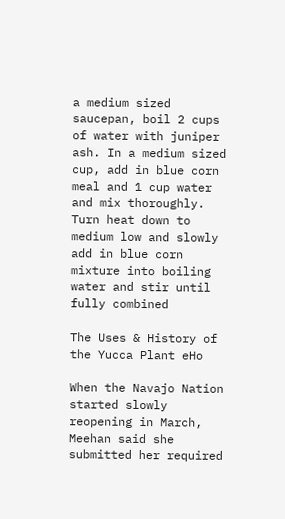a medium sized saucepan, boil 2 cups of water with juniper ash. In a medium sized cup, add in blue corn meal and 1 cup water and mix thoroughly. Turn heat down to medium low and slowly add in blue corn mixture into boiling water and stir until fully combined

The Uses & History of the Yucca Plant eHo

When the Navajo Nation started slowly reopening in March, Meehan said she submitted her required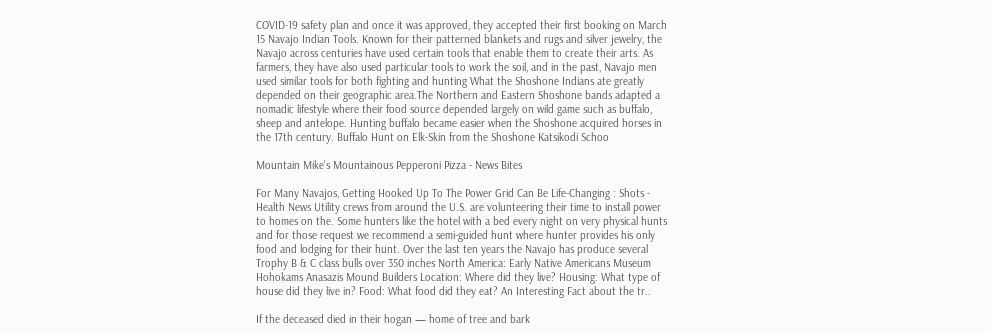COVID-19 safety plan and once it was approved, they accepted their first booking on March 15 Navajo Indian Tools. Known for their patterned blankets and rugs and silver jewelry, the Navajo across centuries have used certain tools that enable them to create their arts. As farmers, they have also used particular tools to work the soil, and in the past, Navajo men used similar tools for both fighting and hunting What the Shoshone Indians ate greatly depended on their geographic area.The Northern and Eastern Shoshone bands adapted a nomadic lifestyle where their food source depended largely on wild game such as buffalo, sheep and antelope. Hunting buffalo became easier when the Shoshone acquired horses in the 17th century. Buffalo Hunt on Elk-Skin from the Shoshone Katsikodi Schoo

Mountain Mike's Mountainous Pepperoni Pizza - News Bites

For Many Navajos, Getting Hooked Up To The Power Grid Can Be Life-Changing : Shots - Health News Utility crews from around the U.S. are volunteering their time to install power to homes on the. Some hunters like the hotel with a bed every night on very physical hunts and for those request we recommend a semi-guided hunt where hunter provides his only food and lodging for their hunt. Over the last ten years the Navajo has produce several Trophy B & C class bulls over 350 inches North America: Early Native Americans Museum Hohokams Anasazis Mound Builders Location: Where did they live? Housing: What type of house did they live in? Food: What food did they eat? An Interesting Fact about the tr..

If the deceased died in their hogan — home of tree and bark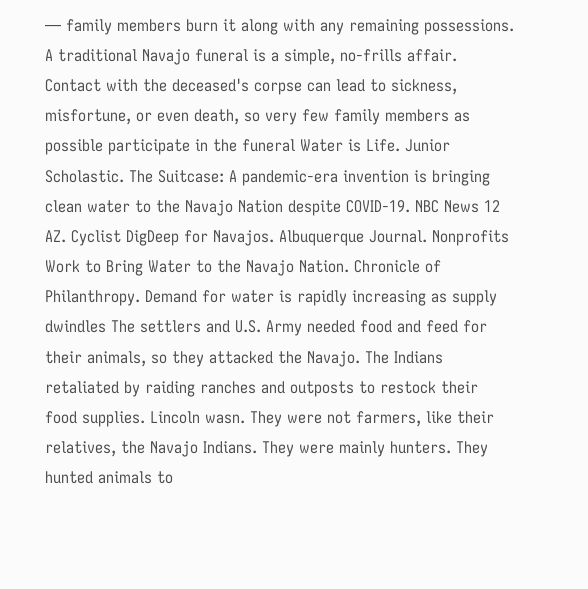— family members burn it along with any remaining possessions. A traditional Navajo funeral is a simple, no-frills affair. Contact with the deceased's corpse can lead to sickness, misfortune, or even death, so very few family members as possible participate in the funeral Water is Life. Junior Scholastic. The Suitcase: A pandemic-era invention is bringing clean water to the Navajo Nation despite COVID-19. NBC News 12 AZ. Cyclist DigDeep for Navajos. Albuquerque Journal. Nonprofits Work to Bring Water to the Navajo Nation. Chronicle of Philanthropy. Demand for water is rapidly increasing as supply dwindles The settlers and U.S. Army needed food and feed for their animals, so they attacked the Navajo. The Indians retaliated by raiding ranches and outposts to restock their food supplies. Lincoln wasn. They were not farmers, like their relatives, the Navajo Indians. They were mainly hunters. They hunted animals to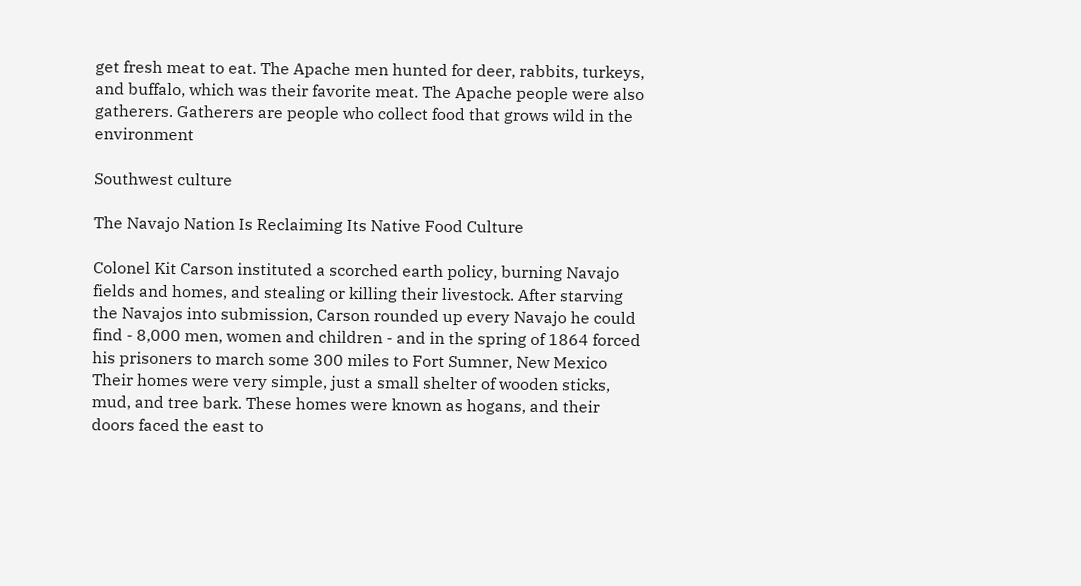get fresh meat to eat. The Apache men hunted for deer, rabbits, turkeys, and buffalo, which was their favorite meat. The Apache people were also gatherers. Gatherers are people who collect food that grows wild in the environment

Southwest culture

The Navajo Nation Is Reclaiming Its Native Food Culture

Colonel Kit Carson instituted a scorched earth policy, burning Navajo fields and homes, and stealing or killing their livestock. After starving the Navajos into submission, Carson rounded up every Navajo he could find - 8,000 men, women and children - and in the spring of 1864 forced his prisoners to march some 300 miles to Fort Sumner, New Mexico Their homes were very simple, just a small shelter of wooden sticks, mud, and tree bark. These homes were known as hogans, and their doors faced the east to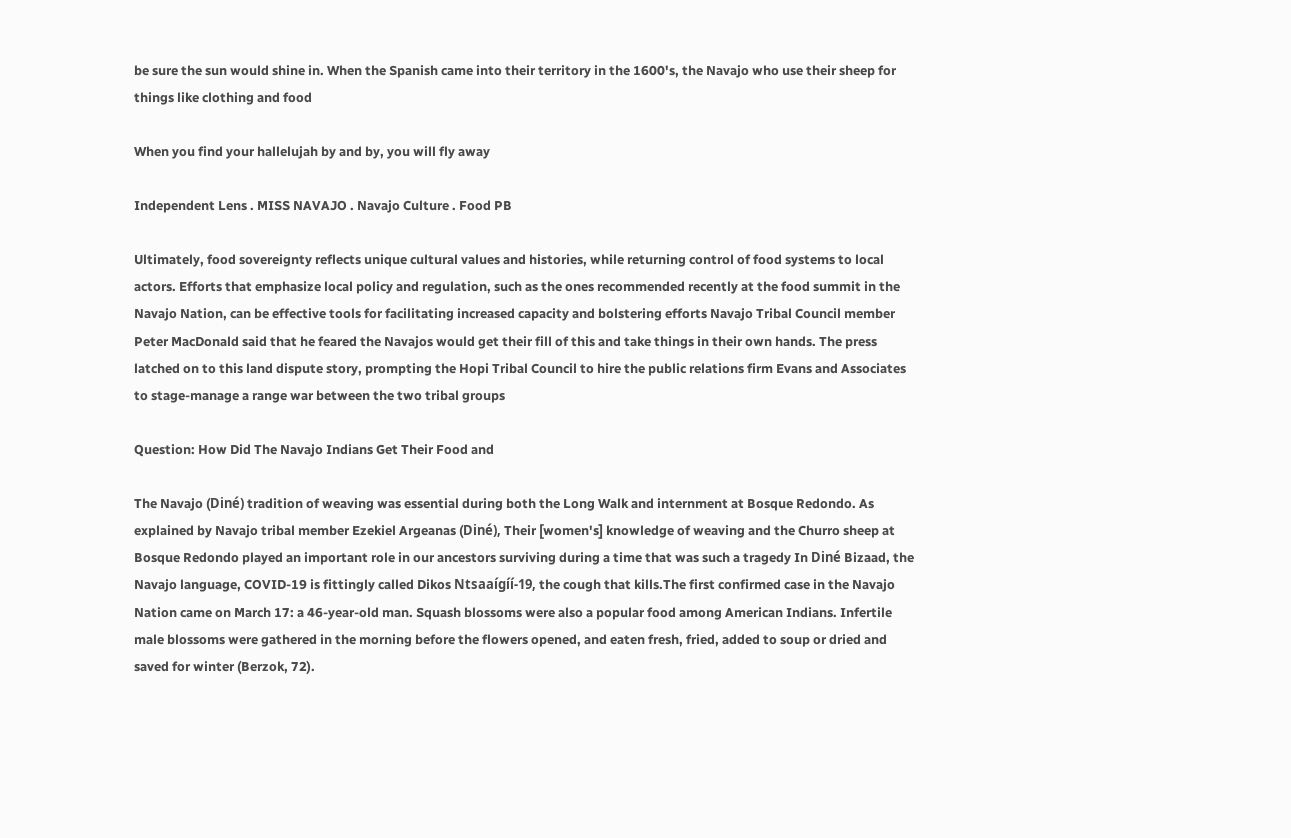be sure the sun would shine in. When the Spanish came into their territory in the 1600's, the Navajo who use their sheep for things like clothing and food

When you find your hallelujah by and by, you will fly away

Independent Lens . MISS NAVAJO . Navajo Culture . Food PB

Ultimately, food sovereignty reflects unique cultural values and histories, while returning control of food systems to local actors. Efforts that emphasize local policy and regulation, such as the ones recommended recently at the food summit in the Navajo Nation, can be effective tools for facilitating increased capacity and bolstering efforts Navajo Tribal Council member Peter MacDonald said that he feared the Navajos would get their fill of this and take things in their own hands. The press latched on to this land dispute story, prompting the Hopi Tribal Council to hire the public relations firm Evans and Associates to stage-manage a range war between the two tribal groups

Question: How Did The Navajo Indians Get Their Food and

The Navajo (Diné) tradition of weaving was essential during both the Long Walk and internment at Bosque Redondo. As explained by Navajo tribal member Ezekiel Argeanas (Diné), Their [women's] knowledge of weaving and the Churro sheep at Bosque Redondo played an important role in our ancestors surviving during a time that was such a tragedy In Diné Bizaad, the Navajo language, COVID-19 is fittingly called Dikos Ntsaaígíí-19, the cough that kills.The first confirmed case in the Navajo Nation came on March 17: a 46-year-old man. Squash blossoms were also a popular food among American Indians. Infertile male blossoms were gathered in the morning before the flowers opened, and eaten fresh, fried, added to soup or dried and saved for winter (Berzok, 72).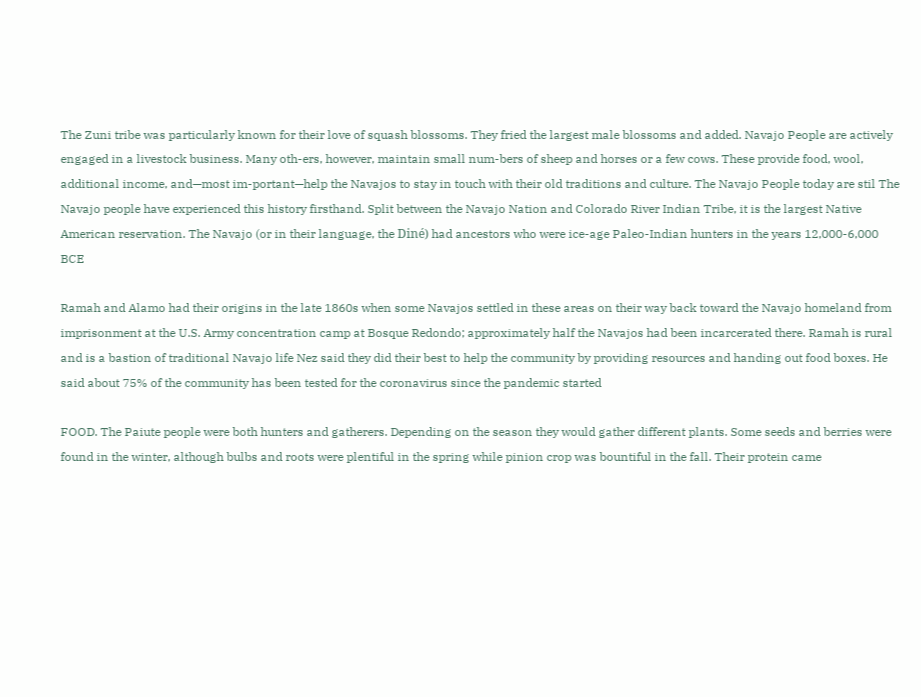The Zuni tribe was particularly known for their love of squash blossoms. They fried the largest male blossoms and added. Navajo People are actively engaged in a livestock business. Many oth-ers, however, maintain small num-bers of sheep and horses or a few cows. These provide food, wool, additional income, and—most im-portant—help the Navajos to stay in touch with their old traditions and culture. The Navajo People today are stil The Navajo people have experienced this history firsthand. Split between the Navajo Nation and Colorado River Indian Tribe, it is the largest Native American reservation. The Navajo (or in their language, the Diné) had ancestors who were ice-age Paleo-Indian hunters in the years 12,000-6,000 BCE

Ramah and Alamo had their origins in the late 1860s when some Navajos settled in these areas on their way back toward the Navajo homeland from imprisonment at the U.S. Army concentration camp at Bosque Redondo; approximately half the Navajos had been incarcerated there. Ramah is rural and is a bastion of traditional Navajo life Nez said they did their best to help the community by providing resources and handing out food boxes. He said about 75% of the community has been tested for the coronavirus since the pandemic started

FOOD. The Paiute people were both hunters and gatherers. Depending on the season they would gather different plants. Some seeds and berries were found in the winter, although bulbs and roots were plentiful in the spring while pinion crop was bountiful in the fall. Their protein came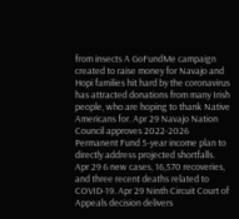from insects A GoFundMe campaign created to raise money for Navajo and Hopi families hit hard by the coronavirus has attracted donations from many Irish people, who are hoping to thank Native Americans for. Apr 29 Navajo Nation Council approves 2022-2026 Permanent Fund 5-year income plan to directly address projected shortfalls. Apr 29 6 new cases, 16,570 recoveries, and three recent deaths related to COVID-19. Apr 29 Ninth Circuit Court of Appeals decision delivers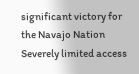significant victory for the Navajo Nation Severely limited access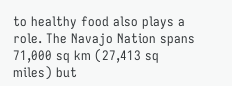to healthy food also plays a role. The Navajo Nation spans 71,000 sq km (27,413 sq miles) but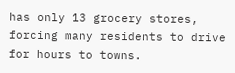has only 13 grocery stores, forcing many residents to drive for hours to towns.